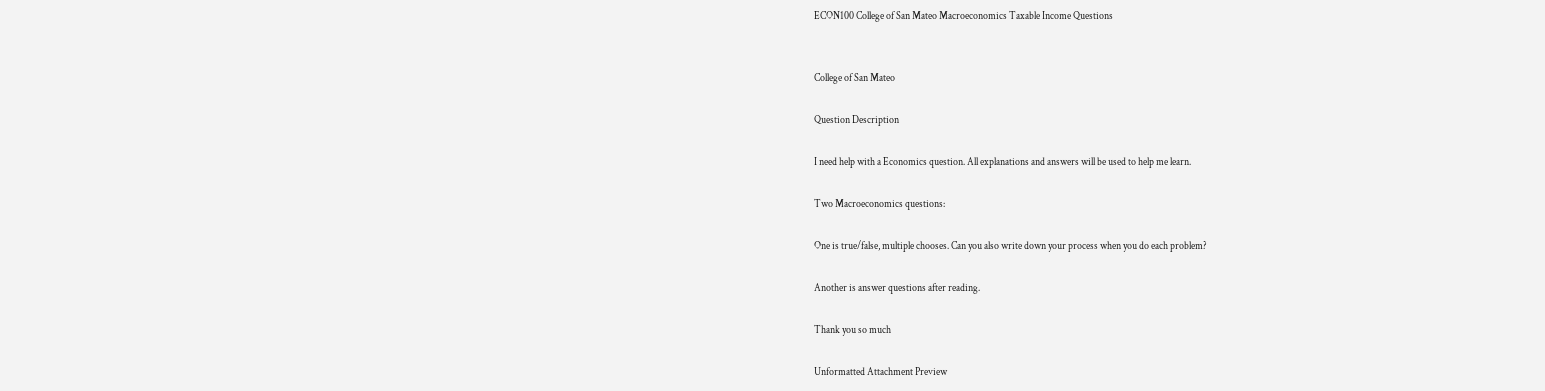ECON100 College of San Mateo Macroeconomics Taxable Income Questions


College of San Mateo

Question Description

I need help with a Economics question. All explanations and answers will be used to help me learn.

Two Macroeconomics questions:

One is true/false, multiple chooses. Can you also write down your process when you do each problem?

Another is answer questions after reading.

Thank you so much

Unformatted Attachment Preview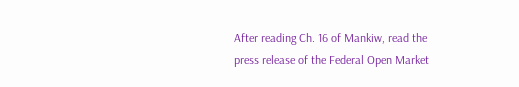After reading Ch. 16 of Mankiw, read the press release of the Federal Open Market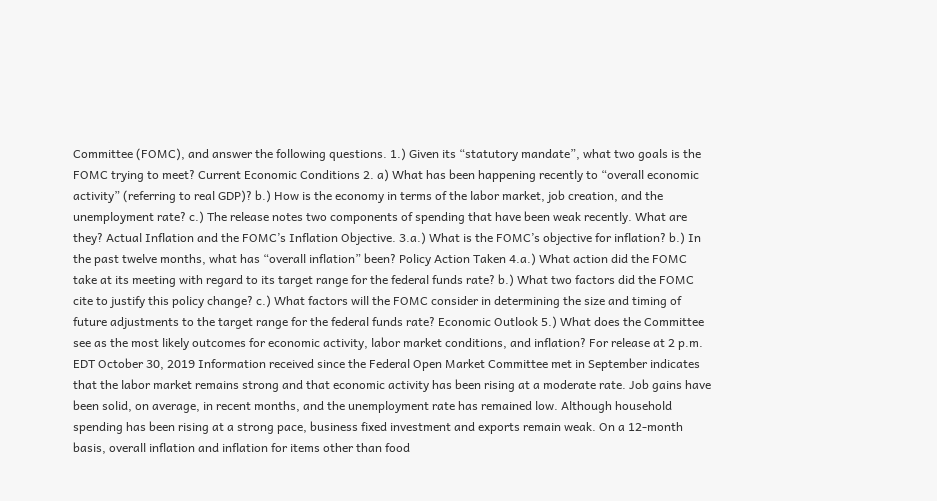Committee (FOMC), and answer the following questions. 1.) Given its “statutory mandate”, what two goals is the FOMC trying to meet? Current Economic Conditions 2. a) What has been happening recently to “overall economic activity” (referring to real GDP)? b.) How is the economy in terms of the labor market, job creation, and the unemployment rate? c.) The release notes two components of spending that have been weak recently. What are they? Actual Inflation and the FOMC’s Inflation Objective. 3.a.) What is the FOMC’s objective for inflation? b.) In the past twelve months, what has “overall inflation” been? Policy Action Taken 4.a.) What action did the FOMC take at its meeting with regard to its target range for the federal funds rate? b.) What two factors did the FOMC cite to justify this policy change? c.) What factors will the FOMC consider in determining the size and timing of future adjustments to the target range for the federal funds rate? Economic Outlook 5.) What does the Committee see as the most likely outcomes for economic activity, labor market conditions, and inflation? For release at 2 p.m. EDT October 30, 2019 Information received since the Federal Open Market Committee met in September indicates that the labor market remains strong and that economic activity has been rising at a moderate rate. Job gains have been solid, on average, in recent months, and the unemployment rate has remained low. Although household spending has been rising at a strong pace, business fixed investment and exports remain weak. On a 12-month basis, overall inflation and inflation for items other than food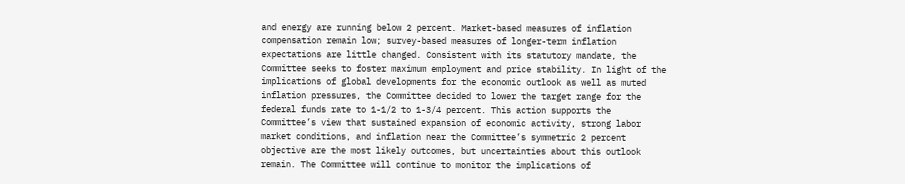and energy are running below 2 percent. Market-based measures of inflation compensation remain low; survey-based measures of longer-term inflation expectations are little changed. Consistent with its statutory mandate, the Committee seeks to foster maximum employment and price stability. In light of the implications of global developments for the economic outlook as well as muted inflation pressures, the Committee decided to lower the target range for the federal funds rate to 1-1/2 to 1-3/4 percent. This action supports the Committee’s view that sustained expansion of economic activity, strong labor market conditions, and inflation near the Committee’s symmetric 2 percent objective are the most likely outcomes, but uncertainties about this outlook remain. The Committee will continue to monitor the implications of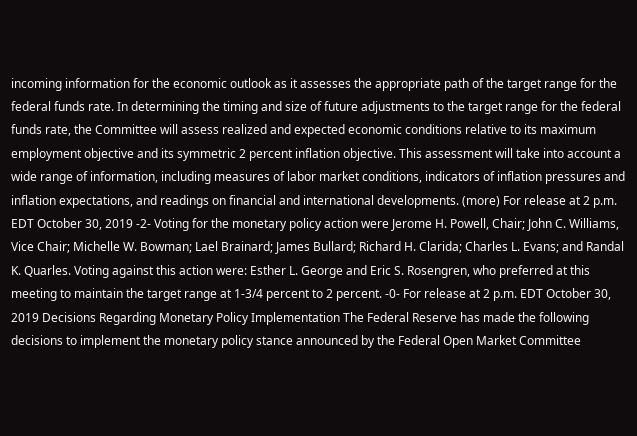incoming information for the economic outlook as it assesses the appropriate path of the target range for the federal funds rate. In determining the timing and size of future adjustments to the target range for the federal funds rate, the Committee will assess realized and expected economic conditions relative to its maximum employment objective and its symmetric 2 percent inflation objective. This assessment will take into account a wide range of information, including measures of labor market conditions, indicators of inflation pressures and inflation expectations, and readings on financial and international developments. (more) For release at 2 p.m. EDT October 30, 2019 -2- Voting for the monetary policy action were Jerome H. Powell, Chair; John C. Williams, Vice Chair; Michelle W. Bowman; Lael Brainard; James Bullard; Richard H. Clarida; Charles L. Evans; and Randal K. Quarles. Voting against this action were: Esther L. George and Eric S. Rosengren, who preferred at this meeting to maintain the target range at 1-3/4 percent to 2 percent. -0- For release at 2 p.m. EDT October 30, 2019 Decisions Regarding Monetary Policy Implementation The Federal Reserve has made the following decisions to implement the monetary policy stance announced by the Federal Open Market Committee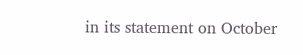in its statement on October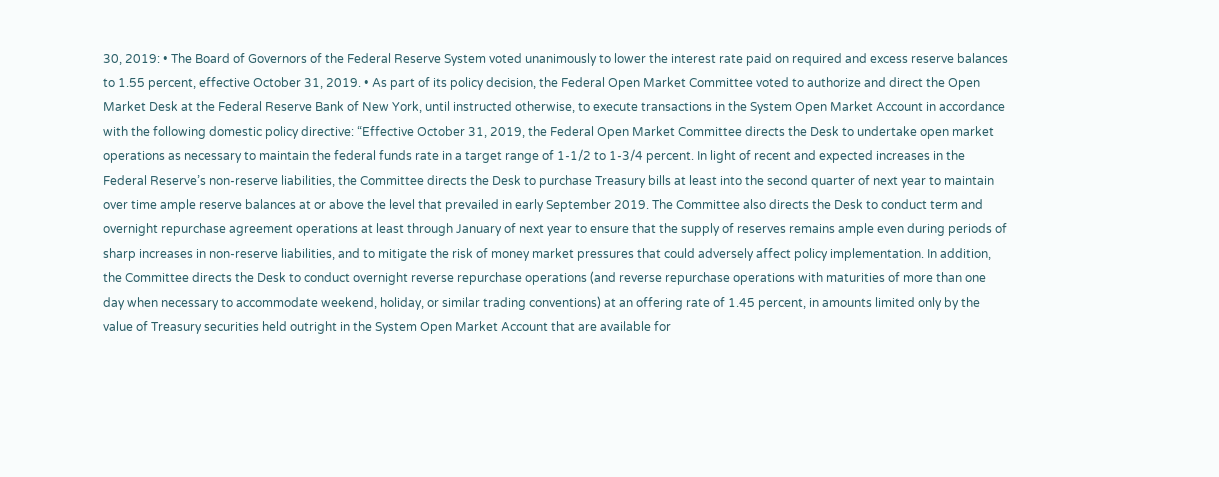30, 2019: • The Board of Governors of the Federal Reserve System voted unanimously to lower the interest rate paid on required and excess reserve balances to 1.55 percent, effective October 31, 2019. • As part of its policy decision, the Federal Open Market Committee voted to authorize and direct the Open Market Desk at the Federal Reserve Bank of New York, until instructed otherwise, to execute transactions in the System Open Market Account in accordance with the following domestic policy directive: “Effective October 31, 2019, the Federal Open Market Committee directs the Desk to undertake open market operations as necessary to maintain the federal funds rate in a target range of 1-1/2 to 1-3/4 percent. In light of recent and expected increases in the Federal Reserve’s non-reserve liabilities, the Committee directs the Desk to purchase Treasury bills at least into the second quarter of next year to maintain over time ample reserve balances at or above the level that prevailed in early September 2019. The Committee also directs the Desk to conduct term and overnight repurchase agreement operations at least through January of next year to ensure that the supply of reserves remains ample even during periods of sharp increases in non-reserve liabilities, and to mitigate the risk of money market pressures that could adversely affect policy implementation. In addition, the Committee directs the Desk to conduct overnight reverse repurchase operations (and reverse repurchase operations with maturities of more than one day when necessary to accommodate weekend, holiday, or similar trading conventions) at an offering rate of 1.45 percent, in amounts limited only by the value of Treasury securities held outright in the System Open Market Account that are available for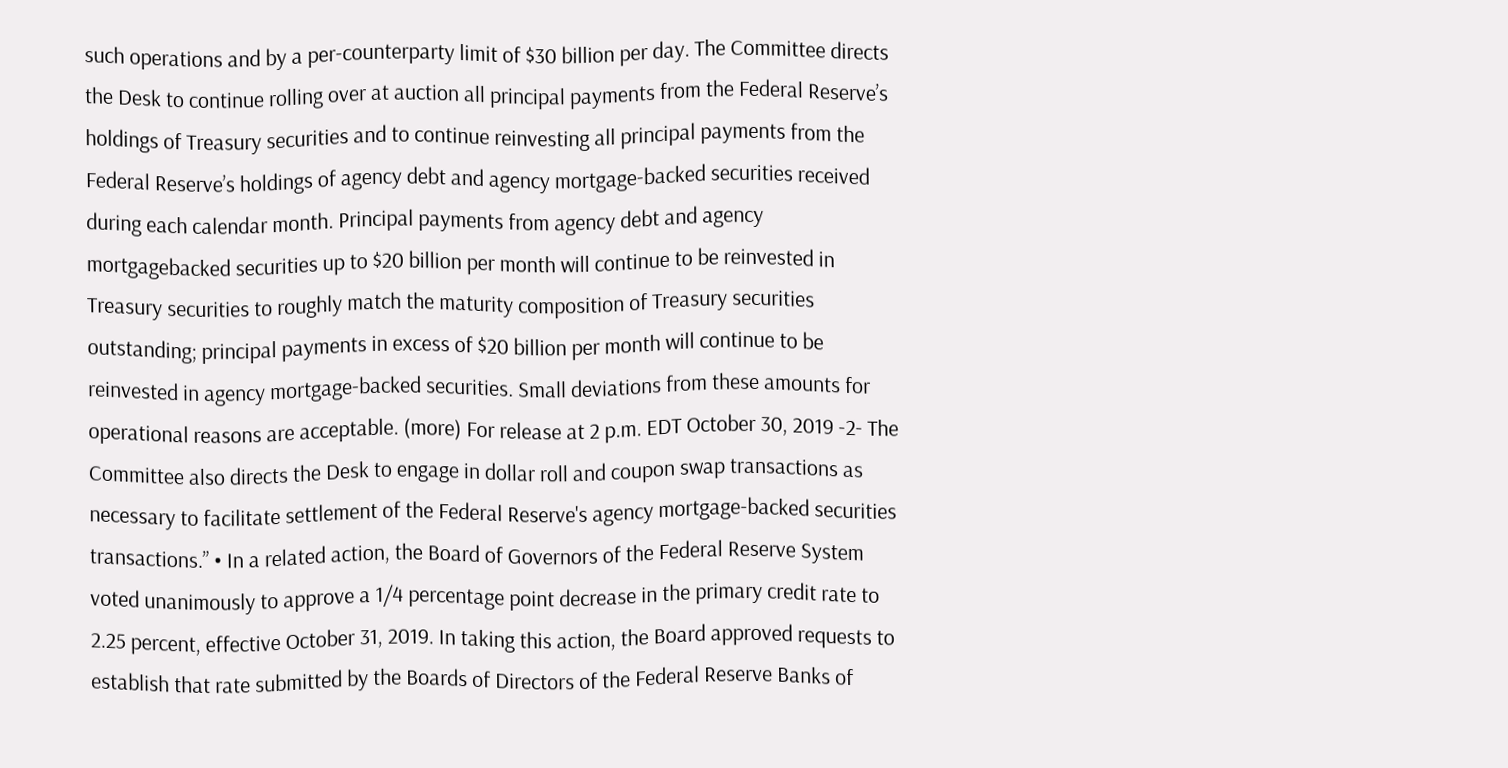such operations and by a per-counterparty limit of $30 billion per day. The Committee directs the Desk to continue rolling over at auction all principal payments from the Federal Reserve’s holdings of Treasury securities and to continue reinvesting all principal payments from the Federal Reserve’s holdings of agency debt and agency mortgage-backed securities received during each calendar month. Principal payments from agency debt and agency mortgagebacked securities up to $20 billion per month will continue to be reinvested in Treasury securities to roughly match the maturity composition of Treasury securities outstanding; principal payments in excess of $20 billion per month will continue to be reinvested in agency mortgage-backed securities. Small deviations from these amounts for operational reasons are acceptable. (more) For release at 2 p.m. EDT October 30, 2019 -2- The Committee also directs the Desk to engage in dollar roll and coupon swap transactions as necessary to facilitate settlement of the Federal Reserve's agency mortgage-backed securities transactions.” • In a related action, the Board of Governors of the Federal Reserve System voted unanimously to approve a 1/4 percentage point decrease in the primary credit rate to 2.25 percent, effective October 31, 2019. In taking this action, the Board approved requests to establish that rate submitted by the Boards of Directors of the Federal Reserve Banks of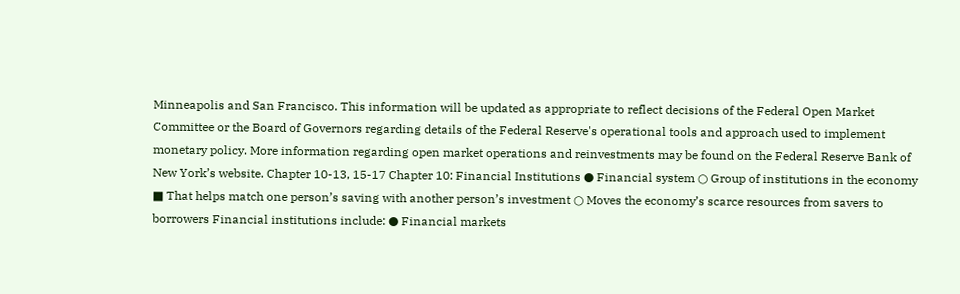Minneapolis and San Francisco. This information will be updated as appropriate to reflect decisions of the Federal Open Market Committee or the Board of Governors regarding details of the Federal Reserve's operational tools and approach used to implement monetary policy. More information regarding open market operations and reinvestments may be found on the Federal Reserve Bank of New York’s website. Chapter 10-13, 15-17 Chapter 10: Financial Institutions ● Financial system ○ Group of institutions in the economy ■ That helps match one person’s saving with another person’s investment ○ Moves the economy’s scarce resources from savers to borrowers Financial institutions include: ● Financial markets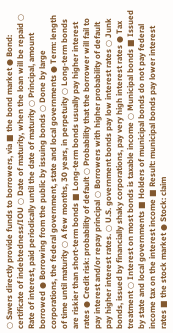○ Savers directly provide funds to borrowers, via ■ the bond market ● Bond: certificate of indebtedness/IOU ○ Date of maturity, when the loan will be repaid ○ Rate of interest, paid periodically until the date of maturity ○ Principal, amount borrowed ● Borrowing from the public by issuing bonds ○ Done by large corporations, the federal government, state and local governments ● Term: length of time until maturity ○ A few months, 30 years, in perpetuity ○ Long-term bonds are riskier than short-term bonds ■ Long-term bonds usually pay higher interest rates ● Credit risk: probability of default ○ Probability that the borrower will fail to pay interest and/or repay principal ○ Borrowers with higher probability of default pay higher interest rates. ○ U.S. government bonds pay low interest rates ○ Junk bonds, issued by financially shaky corporations, pay very high interest rates ● Tax treatment ○ Interest on most bonds is taxable income ○ Municipal bonds ■ Issued by state and local governments ■ Holders of municipal bonds do not pay federal income tax on the interest income ■ Result: municipal bonds pay lower interest rates ■ the stock market ● Stock: claim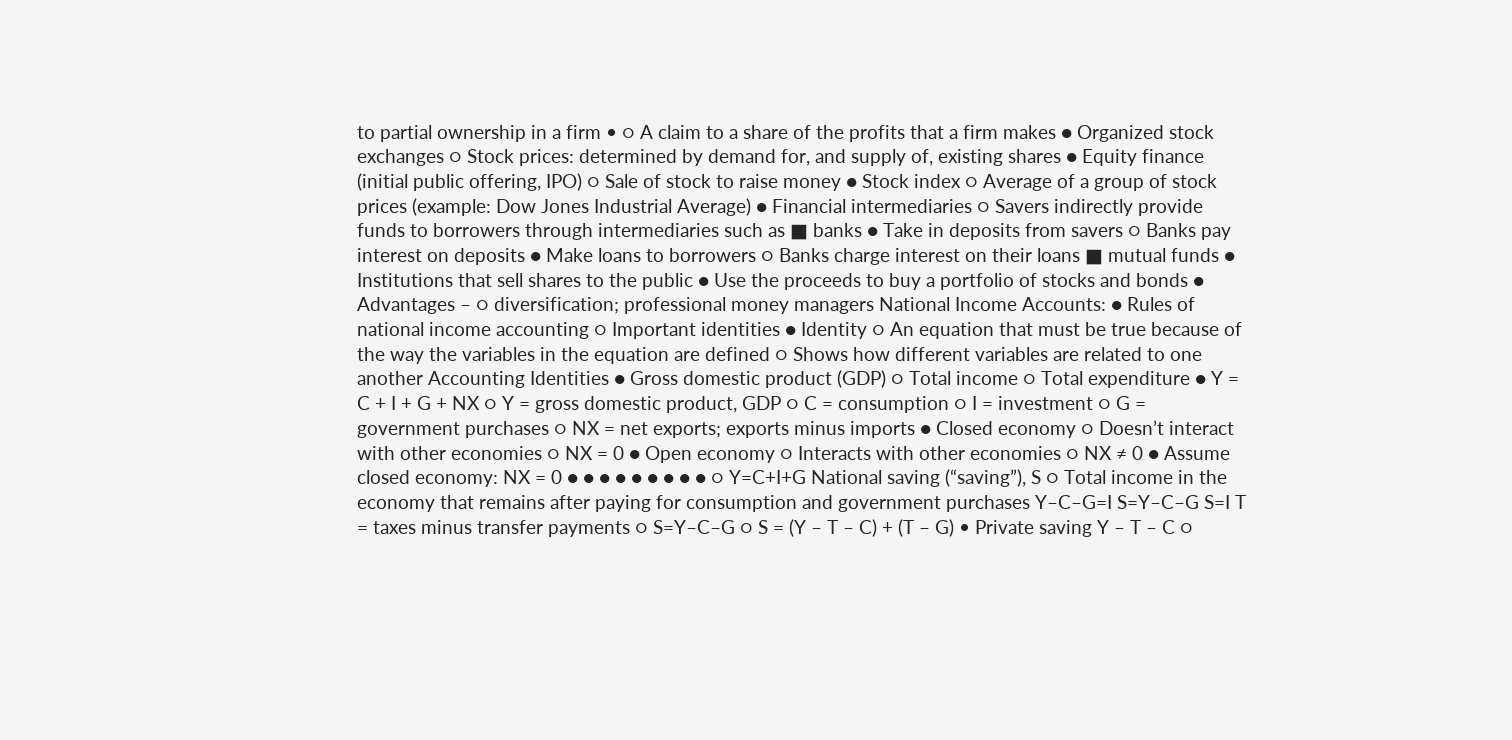to partial ownership in a firm • ○ A claim to a share of the profits that a firm makes ● Organized stock exchanges ○ Stock prices: determined by demand for, and supply of, existing shares ● Equity finance (initial public offering, IPO) ○ Sale of stock to raise money ● Stock index ○ Average of a group of stock prices (example: Dow Jones Industrial Average) ● Financial intermediaries ○ Savers indirectly provide funds to borrowers through intermediaries such as ■ banks ● Take in deposits from savers ○ Banks pay interest on deposits ● Make loans to borrowers ○ Banks charge interest on their loans ■ mutual funds ● Institutions that sell shares to the public ● Use the proceeds to buy a portfolio of stocks and bonds ● Advantages – ○ diversification; professional money managers National Income Accounts: ● Rules of national income accounting ○ Important identities ● Identity ○ An equation that must be true because of the way the variables in the equation are defined ○ Shows how different variables are related to one another Accounting Identities ● Gross domestic product (GDP) ○ Total income ○ Total expenditure ● Y = C + I + G + NX ○ Y = gross domestic product, GDP ○ C = consumption ○ I = investment ○ G = government purchases ○ NX = net exports; exports minus imports ● Closed economy ○ Doesn’t interact with other economies ○ NX = 0 ● Open economy ○ Interacts with other economies ○ NX ≠ 0 ● Assume closed economy: NX = 0 ● ● ● ● ● ● ● ● ● ○ Y=C+I+G National saving (“saving”), S ○ Total income in the economy that remains after paying for consumption and government purchases Y–C–G=I S=Y–C–G S=I T = taxes minus transfer payments ○ S=Y–C–G ○ S = (Y – T – C) + (T – G) • Private saving Y – T – C ○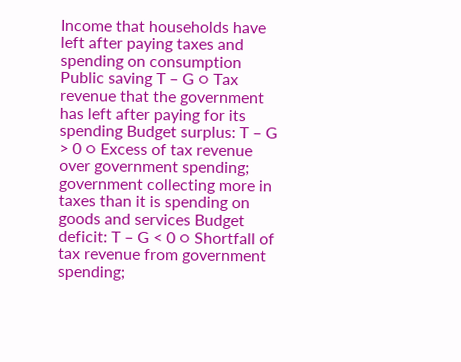Income that households have left after paying taxes and spending on consumption Public saving T – G ○ Tax revenue that the government has left after paying for its spending Budget surplus: T – G > 0 ○ Excess of tax revenue over government spending; government collecting more in taxes than it is spending on goods and services Budget deficit: T – G < 0 ○ Shortfall of tax revenue from government spending;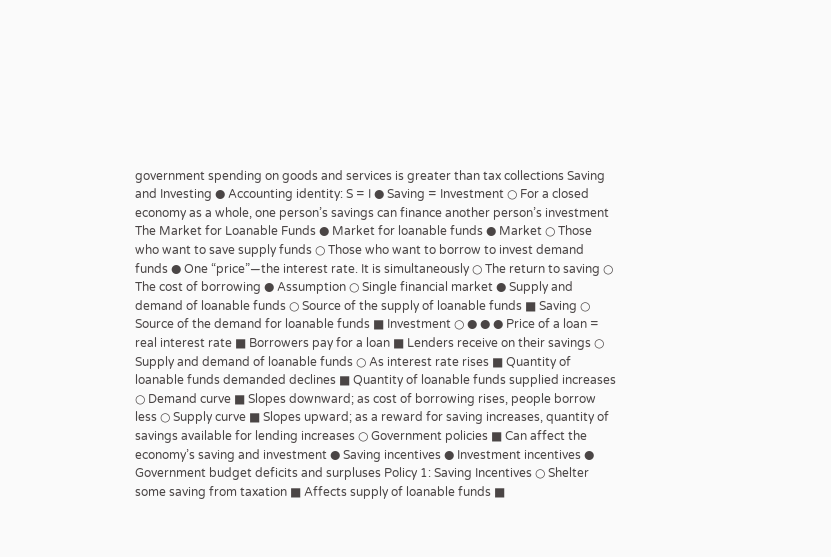government spending on goods and services is greater than tax collections Saving and Investing ● Accounting identity: S = I ● Saving = Investment ○ For a closed economy as a whole, one person’s savings can finance another person’s investment The Market for Loanable Funds ● Market for loanable funds ● Market ○ Those who want to save supply funds ○ Those who want to borrow to invest demand funds ● One “price”—the interest rate. It is simultaneously ○ The return to saving ○ The cost of borrowing ● Assumption ○ Single financial market ● Supply and demand of loanable funds ○ Source of the supply of loanable funds ■ Saving ○ Source of the demand for loanable funds ■ Investment ○ ● ● ● Price of a loan = real interest rate ■ Borrowers pay for a loan ■ Lenders receive on their savings ○ Supply and demand of loanable funds ○ As interest rate rises ■ Quantity of loanable funds demanded declines ■ Quantity of loanable funds supplied increases ○ Demand curve ■ Slopes downward; as cost of borrowing rises, people borrow less ○ Supply curve ■ Slopes upward; as a reward for saving increases, quantity of savings available for lending increases ○ Government policies ■ Can affect the economy’s saving and investment ● Saving incentives ● Investment incentives ● Government budget deficits and surpluses Policy 1: Saving Incentives ○ Shelter some saving from taxation ■ Affects supply of loanable funds ■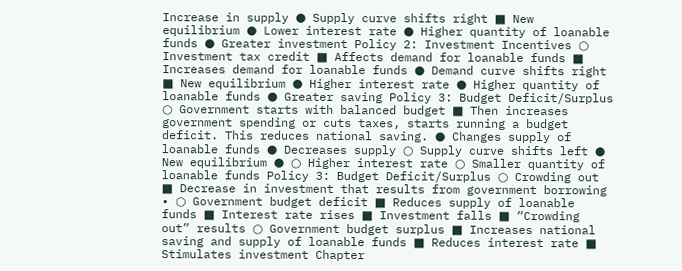Increase in supply ● Supply curve shifts right ■ New equilibrium ● Lower interest rate ● Higher quantity of loanable funds ● Greater investment Policy 2: Investment Incentives ○ Investment tax credit ■ Affects demand for loanable funds ■ Increases demand for loanable funds ● Demand curve shifts right ■ New equilibrium ● Higher interest rate ● Higher quantity of loanable funds ● Greater saving Policy 3: Budget Deficit/Surplus ○ Government starts with balanced budget ■ Then increases government spending or cuts taxes, starts running a budget deficit. This reduces national saving. ● Changes supply of loanable funds ● Decreases supply ○ Supply curve shifts left ● New equilibrium ● ○ Higher interest rate ○ Smaller quantity of loanable funds Policy 3: Budget Deficit/Surplus ○ Crowding out ■ Decrease in investment that results from government borrowing • ○ Government budget deficit ■ Reduces supply of loanable funds ■ Interest rate rises ■ Investment falls ■ “Crowding out” results ○ Government budget surplus ■ Increases national saving and supply of loanable funds ■ Reduces interest rate ■ Stimulates investment Chapter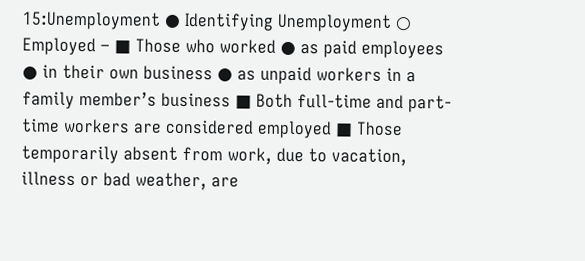15:Unemployment ● Identifying Unemployment ○ Employed – ■ Those who worked ● as paid employees ● in their own business ● as unpaid workers in a family member’s business ■ Both full-time and part-time workers are considered employed ■ Those temporarily absent from work, due to vacation, illness or bad weather, are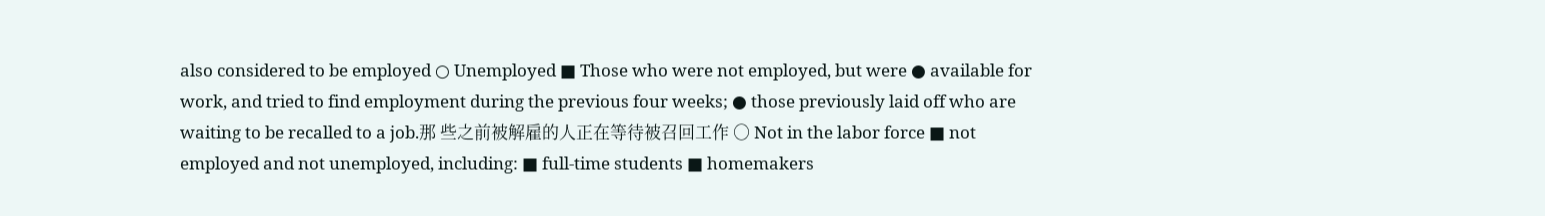also considered to be employed ○ Unemployed ■ Those who were not employed, but were ● available for work, and tried to find employment during the previous four weeks; ● those previously laid off who are waiting to be recalled to a job.那 些之前被解雇的人正在等待被召回工作 ○ Not in the labor force ■ not employed and not unemployed, including: ■ full-time students ■ homemakers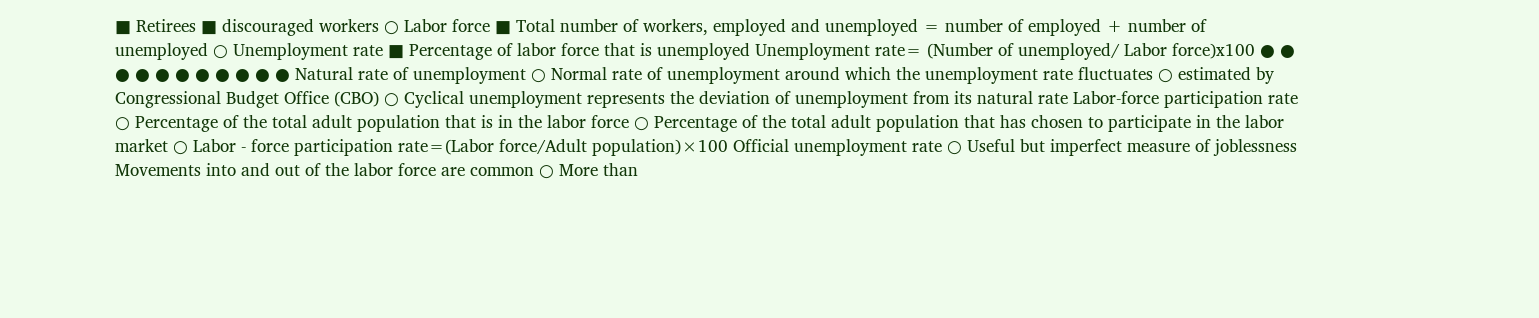■ Retirees ■ discouraged workers ○ Labor force ■ Total number of workers, employed and unemployed = number of employed + number of unemployed ○ Unemployment rate ■ Percentage of labor force that is unemployed Unemployment rate= (Number of unemployed/ Labor force)x100 ● ● ● ● ● ● ● ● ● ● ● Natural rate of unemployment ○ Normal rate of unemployment around which the unemployment rate fluctuates ○ estimated by Congressional Budget Office (CBO) ○ Cyclical unemployment represents the deviation of unemployment from its natural rate Labor-force participation rate ○ Percentage of the total adult population that is in the labor force ○ Percentage of the total adult population that has chosen to participate in the labor market ○ Labor - force participation rate=(Labor force/Adult population)×100 Official unemployment rate ○ Useful but imperfect measure of joblessness Movements into and out of the labor force are common ○ More than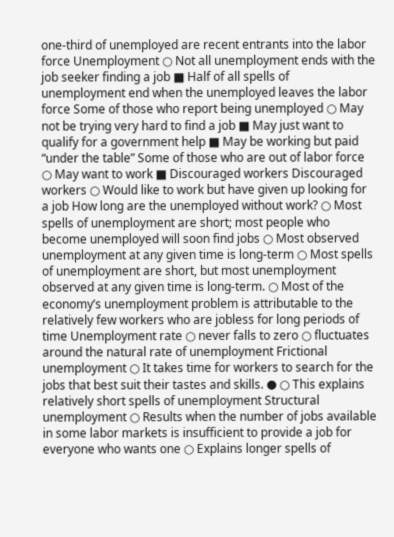one-third of unemployed are recent entrants into the labor force Unemployment ○ Not all unemployment ends with the job seeker finding a job ■ Half of all spells of unemployment end when the unemployed leaves the labor force Some of those who report being unemployed ○ May not be trying very hard to find a job ■ May just want to qualify for a government help ■ May be working but paid “under the table” Some of those who are out of labor force ○ May want to work ■ Discouraged workers Discouraged workers ○ Would like to work but have given up looking for a job How long are the unemployed without work? ○ Most spells of unemployment are short; most people who become unemployed will soon find jobs ○ Most observed unemployment at any given time is long-term ○ Most spells of unemployment are short, but most unemployment observed at any given time is long-term. ○ Most of the economy’s unemployment problem is attributable to the relatively few workers who are jobless for long periods of time Unemployment rate ○ never falls to zero ○ fluctuates around the natural rate of unemployment Frictional unemployment ○ It takes time for workers to search for the jobs that best suit their tastes and skills. ● ○ This explains relatively short spells of unemployment Structural unemployment ○ Results when the number of jobs available in some labor markets is insufficient to provide a job for everyone who wants one ○ Explains longer spells of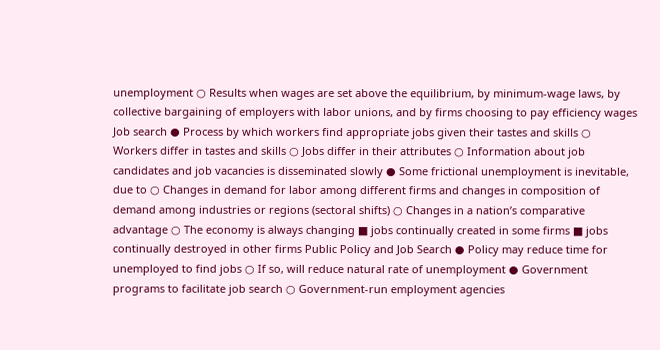unemployment ○ Results when wages are set above the equilibrium, by minimum-wage laws, by collective bargaining of employers with labor unions, and by firms choosing to pay efficiency wages Job search ● Process by which workers find appropriate jobs given their tastes and skills ○ Workers differ in tastes and skills ○ Jobs differ in their attributes ○ Information about job candidates and job vacancies is disseminated slowly ● Some frictional unemployment is inevitable, due to ○ Changes in demand for labor among different firms and changes in composition of demand among industries or regions (sectoral shifts) ○ Changes in a nation’s comparative advantage ○ The economy is always changing ■ jobs continually created in some firms ■ jobs continually destroyed in other firms Public Policy and Job Search ● Policy may reduce time for unemployed to find jobs ○ If so, will reduce natural rate of unemployment ● Government programs to facilitate job search ○ Government-run employment agencies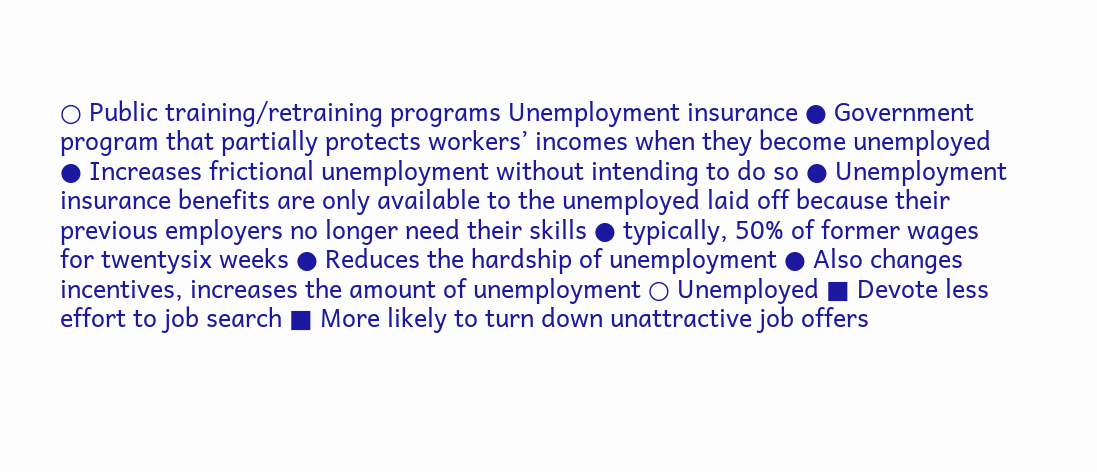○ Public training/retraining programs Unemployment insurance ● Government program that partially protects workers’ incomes when they become unemployed ● Increases frictional unemployment without intending to do so ● Unemployment insurance benefits are only available to the unemployed laid off because their previous employers no longer need their skills ● typically, 50% of former wages for twentysix weeks ● Reduces the hardship of unemployment ● Also changes incentives, increases the amount of unemployment ○ Unemployed ■ Devote less effort to job search ■ More likely to turn down unattractive job offers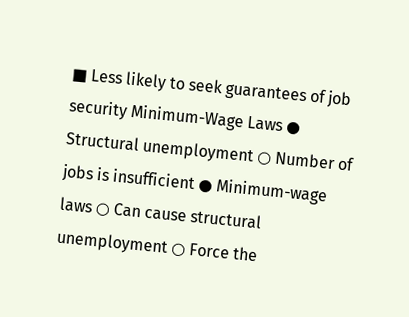■ Less likely to seek guarantees of job security Minimum-Wage Laws ● Structural unemployment ○ Number of jobs is insufficient ● Minimum-wage laws ○ Can cause structural unemployment ○ Force the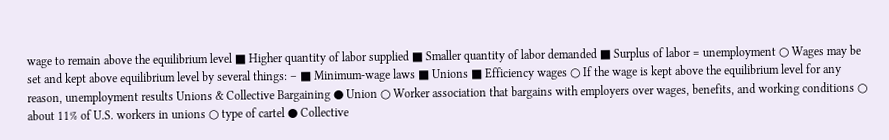wage to remain above the equilibrium level ■ Higher quantity of labor supplied ■ Smaller quantity of labor demanded ■ Surplus of labor = unemployment ○ Wages may be set and kept above equilibrium level by several things: – ■ Minimum-wage laws ■ Unions ■ Efficiency wages ○ If the wage is kept above the equilibrium level for any reason, unemployment results Unions & Collective Bargaining ● Union ○ Worker association that bargains with employers over wages, benefits, and working conditions ○ about 11% of U.S. workers in unions ○ type of cartel ● Collective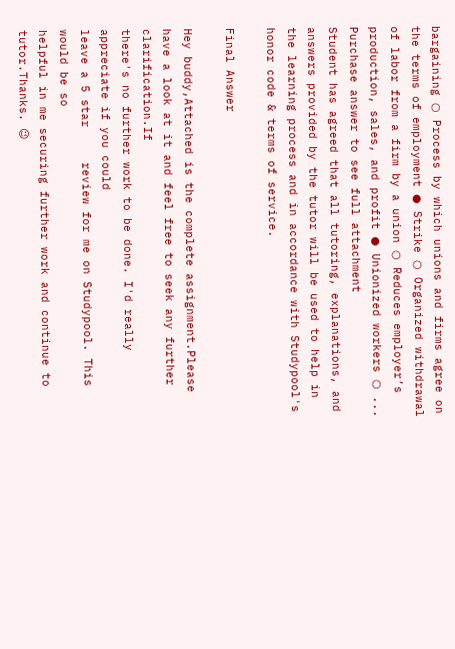bargaining ○ Process by which unions and firms agree on the terms of employment ● Strike ○ Organized withdrawal of labor from a firm by a union ○ Reduces employer’s production, sales, and profit ● Unionized workers ○ ...
Purchase answer to see full attachment
Student has agreed that all tutoring, explanations, and answers provided by the tutor will be used to help in the learning process and in accordance with Studypool's honor code & terms of service.

Final Answer

Hey buddy,Attached is the complete assignment.Please have a look at it and feel free to seek any further clarification.If
there's no further work to be done. I'd really appreciate if you could
leave a 5 star     review for me on Studypool. This would be so
helpful in me securing further work and continue to tutor.Thanks. 😉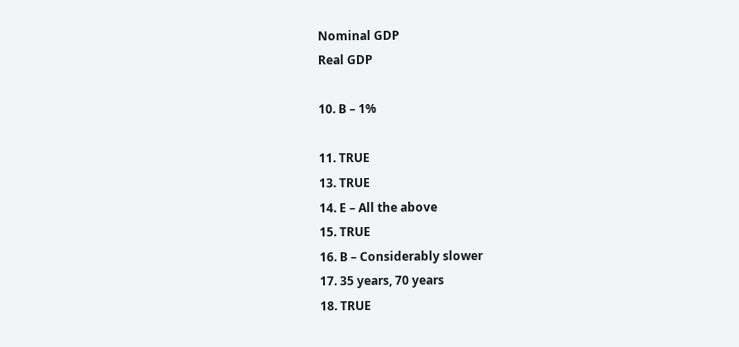Nominal GDP
Real GDP

10. B – 1%

11. TRUE
13. TRUE
14. E – All the above
15. TRUE
16. B – Considerably slower
17. 35 years, 70 years
18. TRUE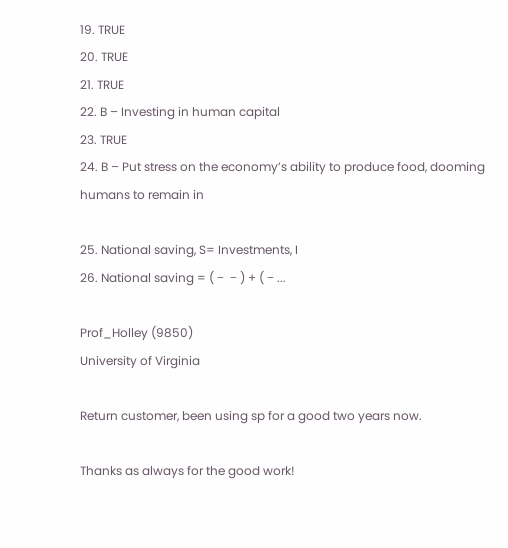19. TRUE
20. TRUE
21. TRUE
22. B – Investing in human capital
23. TRUE
24. B – Put stress on the economy’s ability to produce food, dooming humans to remain in

25. National saving, S= Investments, I
26. National saving = ( −  − ) + ( − ...

Prof_Holley (9850)
University of Virginia

Return customer, been using sp for a good two years now.

Thanks as always for the good work!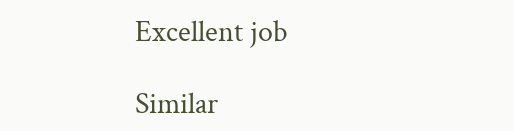Excellent job

Similar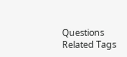Questions
Related Tags